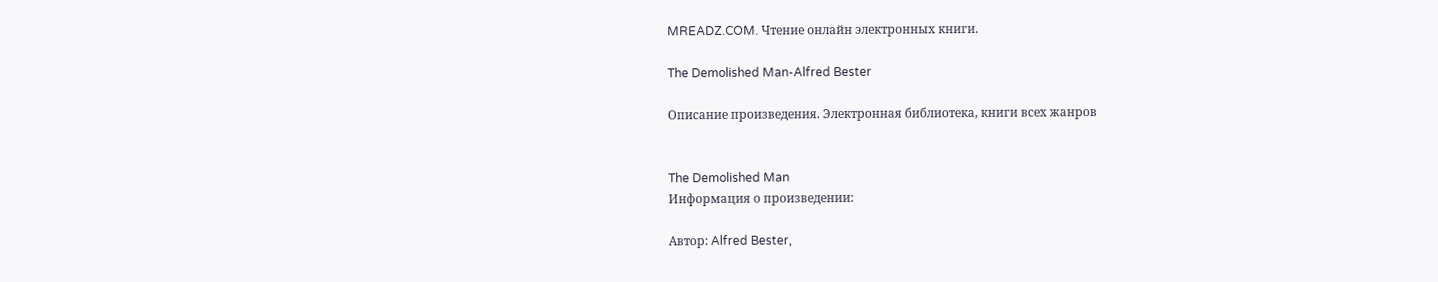MREADZ.COM. Чтение онлайн электронных книги.

The Demolished Man-Alfred Bester

Описание произведения. Электронная библиотека, книги всех жанров


The Demolished Man
Информация о произведении:

Автор: Alfred Bester,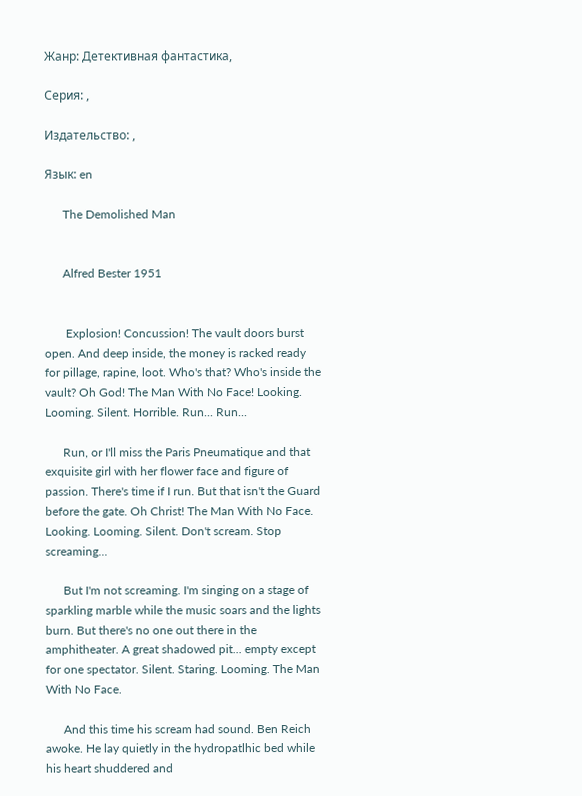Жанр: Детективная фантастика,

Серия: ,

Издательство: ,

Язык: en

      The Demolished Man


      Alfred Bester 1951


       Explosion! Concussion! The vault doors burst open. And deep inside, the money is racked ready for pillage, rapine, loot. Who's that? Who's inside the vault? Oh God! The Man With No Face! Looking. Looming. Silent. Horrible. Run... Run...

      Run, or I'll miss the Paris Pneumatique and that exquisite girl with her flower face and figure of passion. There's time if I run. But that isn't the Guard before the gate. Oh Christ! The Man With No Face. Looking. Looming. Silent. Don't scream. Stop screaming...

      But I'm not screaming. I'm singing on a stage of sparkling marble while the music soars and the lights burn. But there's no one out there in the amphitheater. A great shadowed pit... empty except for one spectator. Silent. Staring. Looming. The Man With No Face.

      And this time his scream had sound. Ben Reich awoke. He lay quietly in the hydropatlhic bed while his heart shuddered and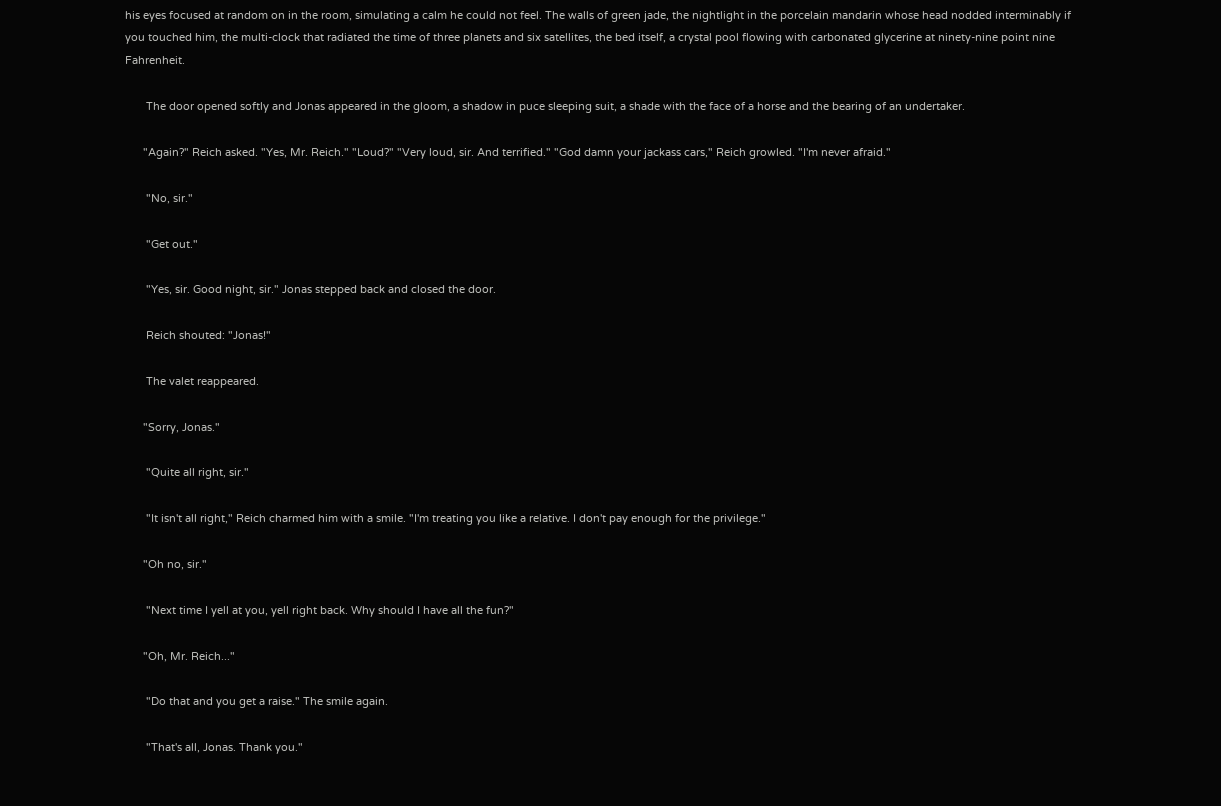his eyes focused at random on in the room, simulating a calm he could not feel. The walls of green jade, the nightlight in the porcelain mandarin whose head nodded interminably if you touched him, the multi-clock that radiated the time of three planets and six satellites, the bed itself, a crystal pool flowing with carbonated glycerine at ninety-nine point nine Fahrenheit.

       The door opened softly and Jonas appeared in the gloom, a shadow in puce sleeping suit, a shade with the face of a horse and the bearing of an undertaker.

      "Again?" Reich asked. "Yes, Mr. Reich." "Loud?" "Very loud, sir. And terrified." "God damn your jackass cars," Reich growled. "I'm never afraid."

       "No, sir."

       "Get out."

       "Yes, sir. Good night, sir." Jonas stepped back and closed the door.

       Reich shouted: "Jonas!"

       The valet reappeared.

      "Sorry, Jonas."

       "Quite all right, sir."

       "It isn't all right," Reich charmed him with a smile. "I'm treating you like a relative. I don't pay enough for the privilege."

      "Oh no, sir."

       "Next time I yell at you, yell right back. Why should I have all the fun?"

      "Oh, Mr. Reich..."

       "Do that and you get a raise." The smile again.

       "That's all, Jonas. Thank you."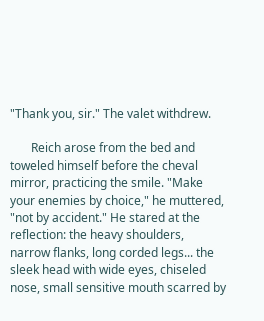"Thank you, sir." The valet withdrew.

       Reich arose from the bed and toweled himself before the cheval mirror, practicing the smile. "Make your enemies by choice," he muttered, "not by accident." He stared at the reflection: the heavy shoulders, narrow flanks, long corded legs... the sleek head with wide eyes, chiseled nose, small sensitive mouth scarred by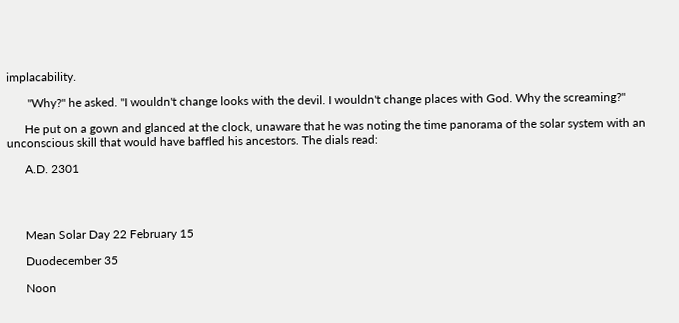implacability.

       "Why?" he asked. "I wouldn't change looks with the devil. I wouldn't change places with God. Why the screaming?"

      He put on a gown and glanced at the clock, unaware that he was noting the time panorama of the solar system with an unconscious skill that would have baffled his ancestors. The dials read:

      A.D. 2301




      Mean Solar Day 22 February 15

      Duodecember 35

      Noon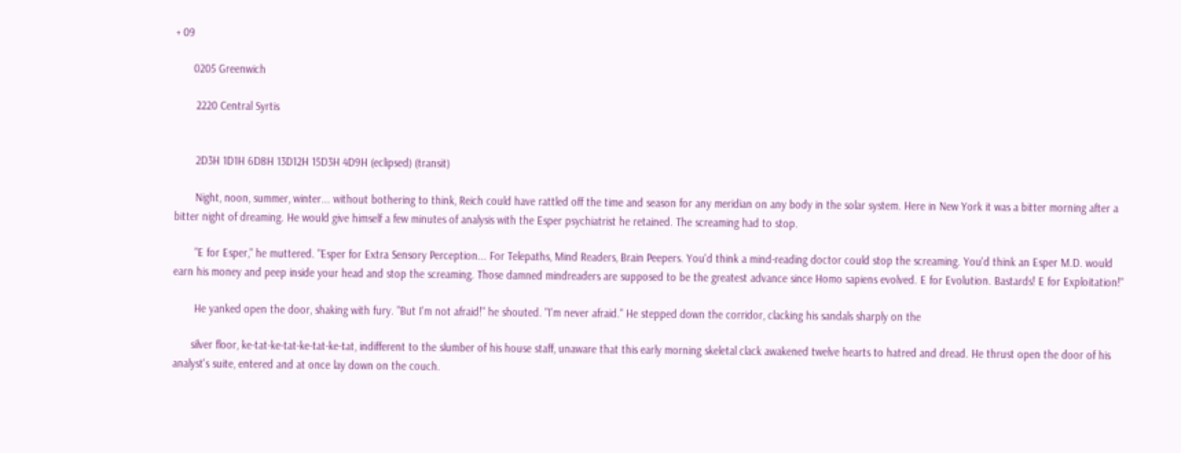+ 09

      0205 Greenwich

       2220 Central Syrtis


       2D3H 1D1H 6D8H 13D12H 15D3H 4D9H (eclipsed) (transit)

       Night, noon, summer, winter... without bothering to think, Reich could have rattled off the time and season for any meridian on any body in the solar system. Here in New York it was a bitter morning after a bitter night of dreaming. He would give himself a few minutes of analysis with the Esper psychiatrist he retained. The screaming had to stop.

       "E for Esper," he muttered. "Esper for Extra Sensory Perception... For Telepaths, Mind Readers, Brain Peepers. You'd think a mind-reading doctor could stop the screaming. You'd think an Esper M.D. would earn his money and peep inside your head and stop the screaming. Those damned mindreaders are supposed to be the greatest advance since Homo sapiens evolved. E for Evolution. Bastards! E for Exploitation!"

       He yanked open the door, shaking with fury. "But I'm not afraid!" he shouted. "I'm never afraid." He stepped down the corridor, clacking his sandals sharply on the

      silver floor, ke-tat-ke-tat-ke-tat-ke-tat, indifferent to the slumber of his house staff, unaware that this early morning skeletal clack awakened twelve hearts to hatred and dread. He thrust open the door of his analyst's suite, entered and at once lay down on the couch.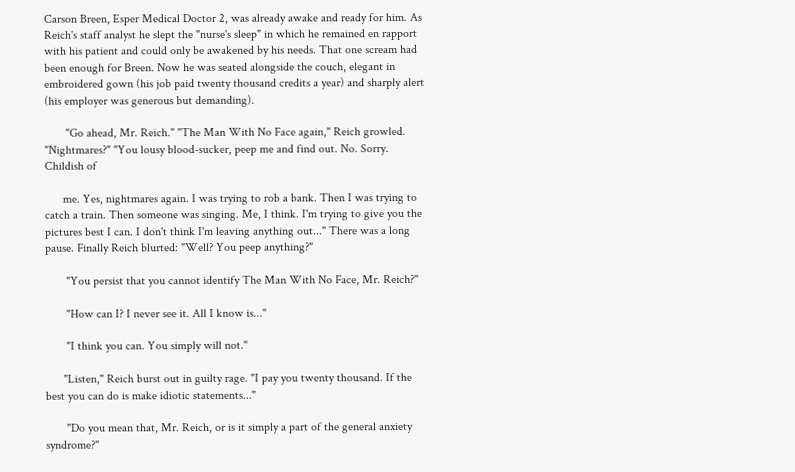Carson Breen, Esper Medical Doctor 2, was already awake and ready for him. As Reich's staff analyst he slept the "nurse's sleep" in which he remained en rapport with his patient and could only be awakened by his needs. That one scream had been enough for Breen. Now he was seated alongside the couch, elegant in embroidered gown (his job paid twenty thousand credits a year) and sharply alert (his employer was generous but demanding).

       "Go ahead, Mr. Reich." "The Man With No Face again," Reich growled. "Nightmares?" "You lousy blood-sucker, peep me and find out. No. Sorry. Childish of

      me. Yes, nightmares again. I was trying to rob a bank. Then I was trying to catch a train. Then someone was singing. Me, I think. I'm trying to give you the pictures best I can. I don't think I'm leaving anything out..." There was a long pause. Finally Reich blurted: "Well? You peep anything?"

       "You persist that you cannot identify The Man With No Face, Mr. Reich?"

       "How can I? I never see it. All I know is..."

       "I think you can. You simply will not."

      "Listen," Reich burst out in guilty rage. "I pay you twenty thousand. If the best you can do is make idiotic statements..."

       "Do you mean that, Mr. Reich, or is it simply a part of the general anxiety syndrome?"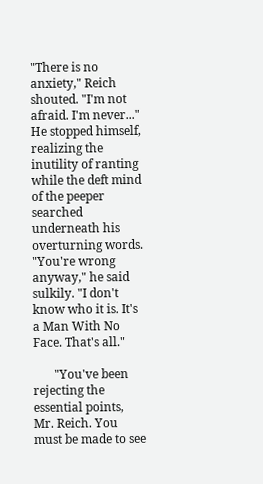"There is no anxiety," Reich shouted. "I'm not afraid. I'm never..." He stopped himself, realizing the inutility of ranting while the deft mind of the peeper searched underneath his overturning words. "You're wrong anyway," he said sulkily. "I don't know who it is. It's a Man With No Face. That's all."

       "You've been rejecting the essential points, Mr. Reich. You must be made to see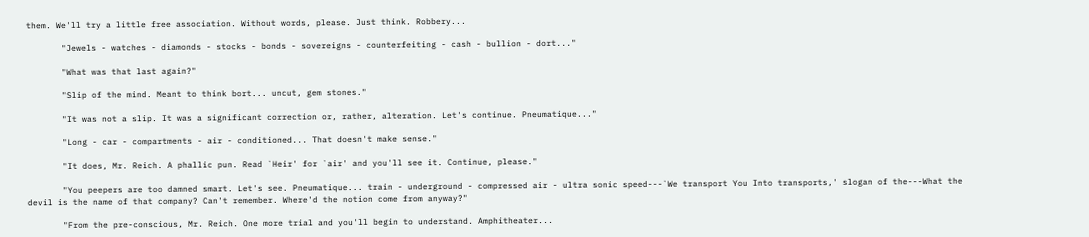them. We'll try a little free association. Without words, please. Just think. Robbery...

       "Jewels - watches - diamonds - stocks - bonds - sovereigns - counterfeiting - cash - bullion - dort..."

       "What was that last again?"

       "Slip of the mind. Meant to think bort... uncut, gem stones."

       "It was not a slip. It was a significant correction or, rather, alteration. Let's continue. Pneumatique..."

       "Long - car - compartments - air - conditioned... That doesn't make sense."

       "It does, Mr. Reich. A phallic pun. Read `Heir' for `air' and you'll see it. Continue, please."

       "You peepers are too damned smart. Let's see. Pneumatique... train - underground - compressed air - ultra sonic speed---`We transport You Into transports,' slogan of the---What the devil is the name of that company? Can't remember. Where'd the notion come from anyway?"

       "From the pre-conscious, Mr. Reich. One more trial and you'll begin to understand. Amphitheater...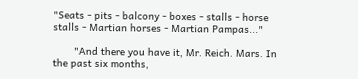"Seats - pits - balcony - boxes - stalls - horse stalls - Martian horses - Martian Pampas..."

       "And there you have it, Mr. Reich. Mars. In the past six months,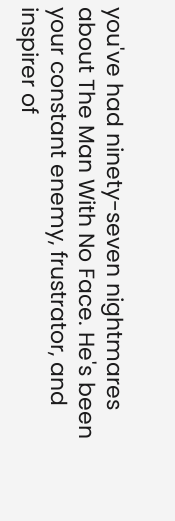you've had ninety-seven nightmares about The Man With No Face. He's been your constant enemy, frustrator, and inspirer of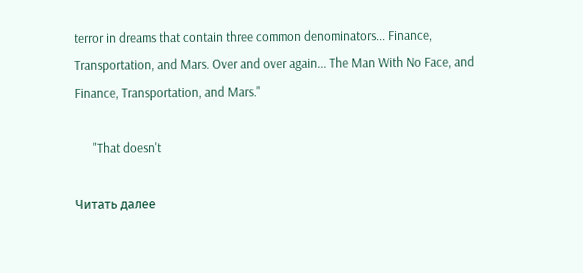terror in dreams that contain three common denominators... Finance, Transportation, and Mars. Over and over again... The Man With No Face, and Finance, Transportation, and Mars."

      "That doesn't

Читать далее